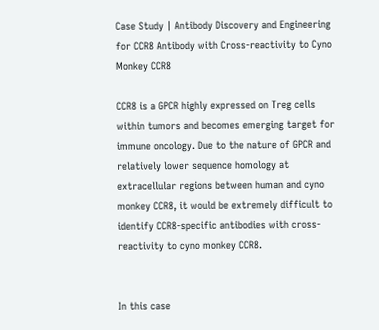Case Study | Antibody Discovery and Engineering for CCR8 Antibody with Cross-reactivity to Cyno Monkey CCR8

CCR8 is a GPCR highly expressed on Treg cells within tumors and becomes emerging target for immune oncology. Due to the nature of GPCR and relatively lower sequence homology at extracellular regions between human and cyno monkey CCR8, it would be extremely difficult to identify CCR8-specific antibodies with cross-reactivity to cyno monkey CCR8.


In this case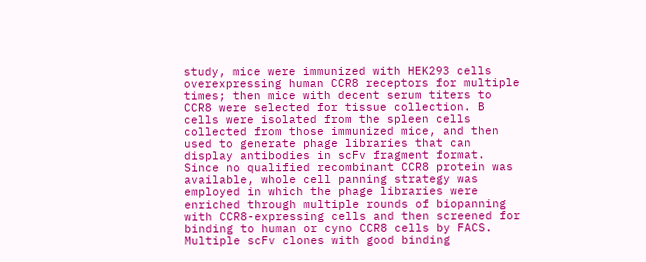study, mice were immunized with HEK293 cells overexpressing human CCR8 receptors for multiple times; then mice with decent serum titers to CCR8 were selected for tissue collection. B cells were isolated from the spleen cells collected from those immunized mice, and then used to generate phage libraries that can display antibodies in scFv fragment format. Since no qualified recombinant CCR8 protein was available, whole cell panning strategy was employed in which the phage libraries were enriched through multiple rounds of biopanning with CCR8-expressing cells and then screened for binding to human or cyno CCR8 cells by FACS. Multiple scFv clones with good binding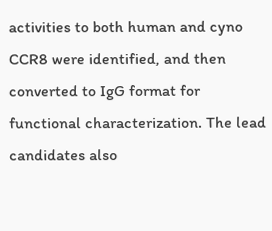activities to both human and cyno CCR8 were identified, and then converted to IgG format for functional characterization. The lead candidates also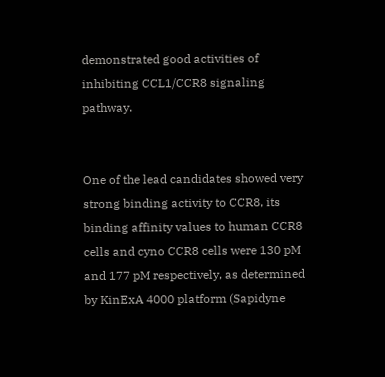demonstrated good activities of inhibiting CCL1/CCR8 signaling pathway.


One of the lead candidates showed very strong binding activity to CCR8, its binding affinity values to human CCR8 cells and cyno CCR8 cells were 130 pM and 177 pM respectively, as determined by KinExA 4000 platform (Sapidyne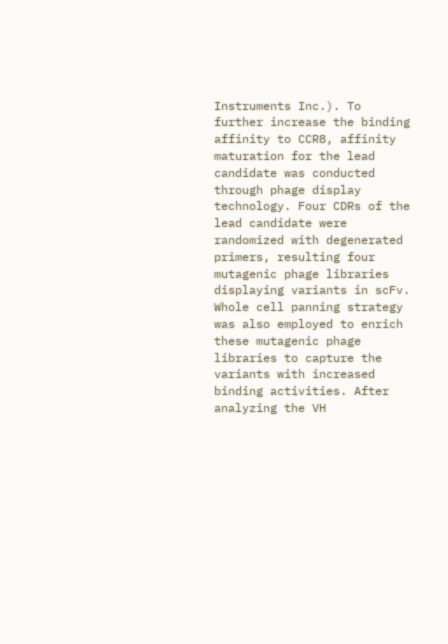Instruments Inc.). To further increase the binding affinity to CCR8, affinity maturation for the lead candidate was conducted through phage display technology. Four CDRs of the lead candidate were randomized with degenerated primers, resulting four mutagenic phage libraries displaying variants in scFv. Whole cell panning strategy was also employed to enrich these mutagenic phage libraries to capture the variants with increased binding activities. After analyzing the VH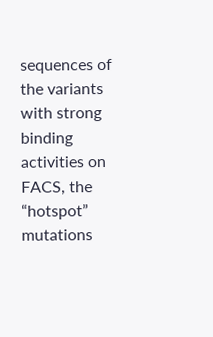sequences of the variants with strong binding activities on FACS, the “hotspot” mutations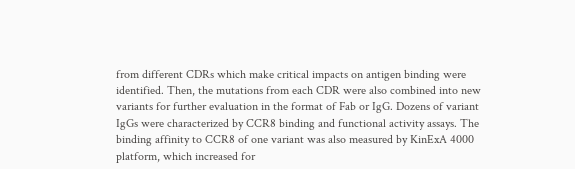from different CDRs which make critical impacts on antigen binding were identified. Then, the mutations from each CDR were also combined into new variants for further evaluation in the format of Fab or IgG. Dozens of variant IgGs were characterized by CCR8 binding and functional activity assays. The binding affinity to CCR8 of one variant was also measured by KinExA 4000 platform, which increased for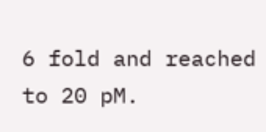6 fold and reached to 20 pM.